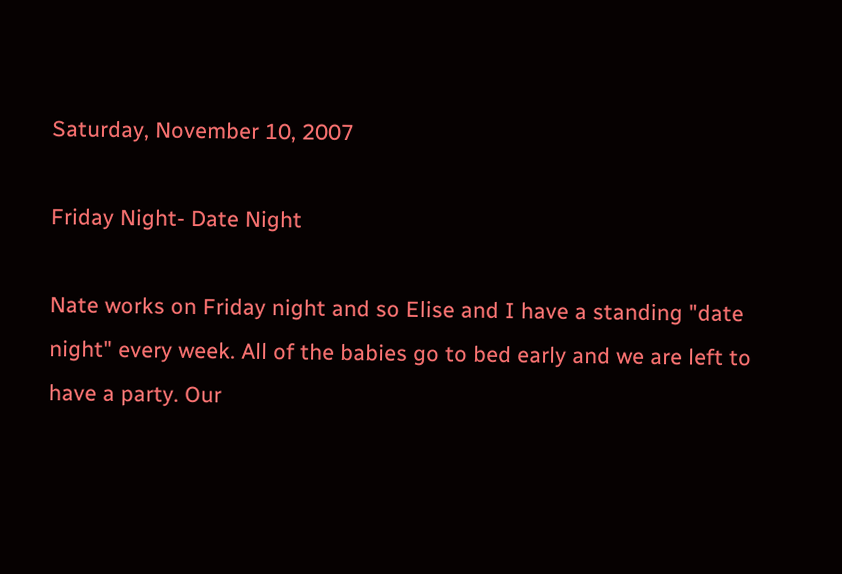Saturday, November 10, 2007

Friday Night- Date Night

Nate works on Friday night and so Elise and I have a standing "date night" every week. All of the babies go to bed early and we are left to have a party. Our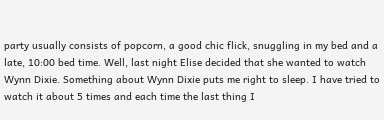party usually consists of popcorn, a good chic flick, snuggling in my bed and a late, 10:00 bed time. Well, last night Elise decided that she wanted to watch Wynn Dixie. Something about Wynn Dixie puts me right to sleep. I have tried to watch it about 5 times and each time the last thing I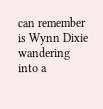can remember is Wynn Dixie wandering into a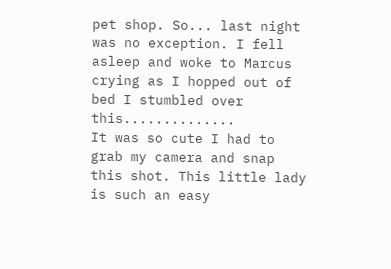pet shop. So... last night was no exception. I fell asleep and woke to Marcus crying as I hopped out of bed I stumbled over this..............
It was so cute I had to grab my camera and snap this shot. This little lady is such an easy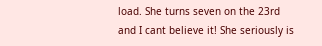load. She turns seven on the 23rd and I cant believe it! She seriously is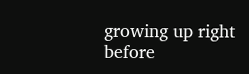growing up right before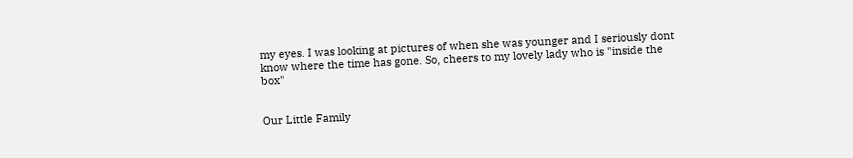my eyes. I was looking at pictures of when she was younger and I seriously dont know where the time has gone. So, cheers to my lovely lady who is "inside the box"


Our Little Family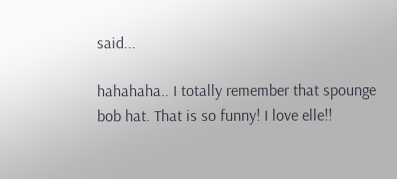said...

hahahaha.. I totally remember that spounge bob hat. That is so funny! I love elle!!